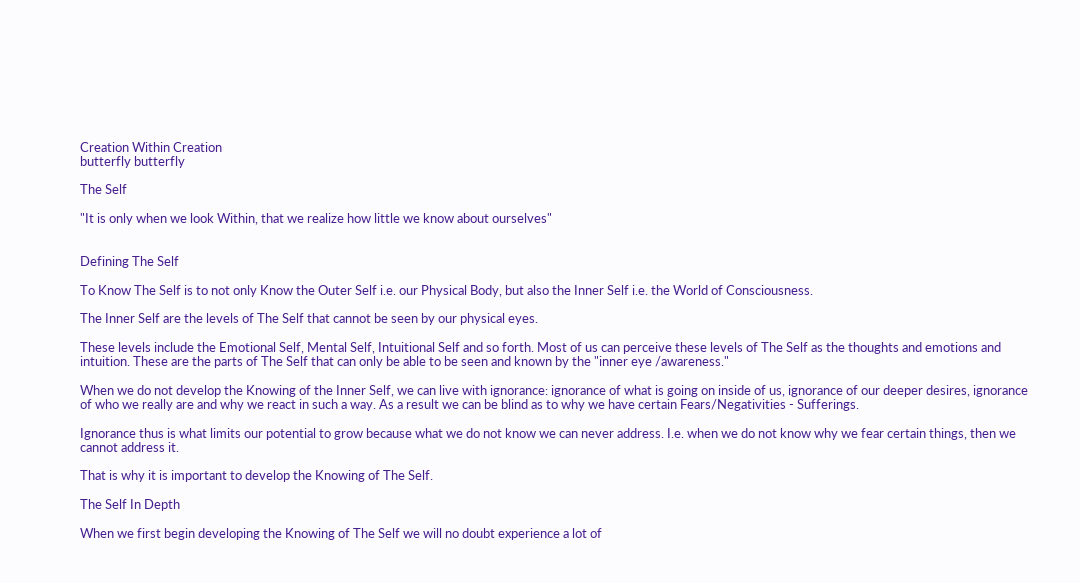Creation Within Creation
butterfly butterfly

The Self

"It is only when we look Within, that we realize how little we know about ourselves"


Defining The Self

To Know The Self is to not only Know the Outer Self i.e. our Physical Body, but also the Inner Self i.e. the World of Consciousness.

The Inner Self are the levels of The Self that cannot be seen by our physical eyes.

These levels include the Emotional Self, Mental Self, Intuitional Self and so forth. Most of us can perceive these levels of The Self as the thoughts and emotions and intuition. These are the parts of The Self that can only be able to be seen and known by the "inner eye /awareness."

When we do not develop the Knowing of the Inner Self, we can live with ignorance: ignorance of what is going on inside of us, ignorance of our deeper desires, ignorance of who we really are and why we react in such a way. As a result we can be blind as to why we have certain Fears/Negativities - Sufferings.

Ignorance thus is what limits our potential to grow because what we do not know we can never address. I.e. when we do not know why we fear certain things, then we cannot address it.

That is why it is important to develop the Knowing of The Self.

The Self In Depth

When we first begin developing the Knowing of The Self we will no doubt experience a lot of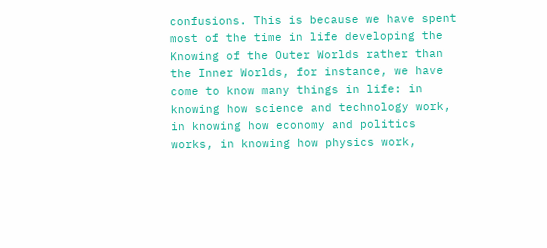confusions. This is because we have spent most of the time in life developing the Knowing of the Outer Worlds rather than the Inner Worlds, for instance, we have come to know many things in life: in knowing how science and technology work, in knowing how economy and politics works, in knowing how physics work,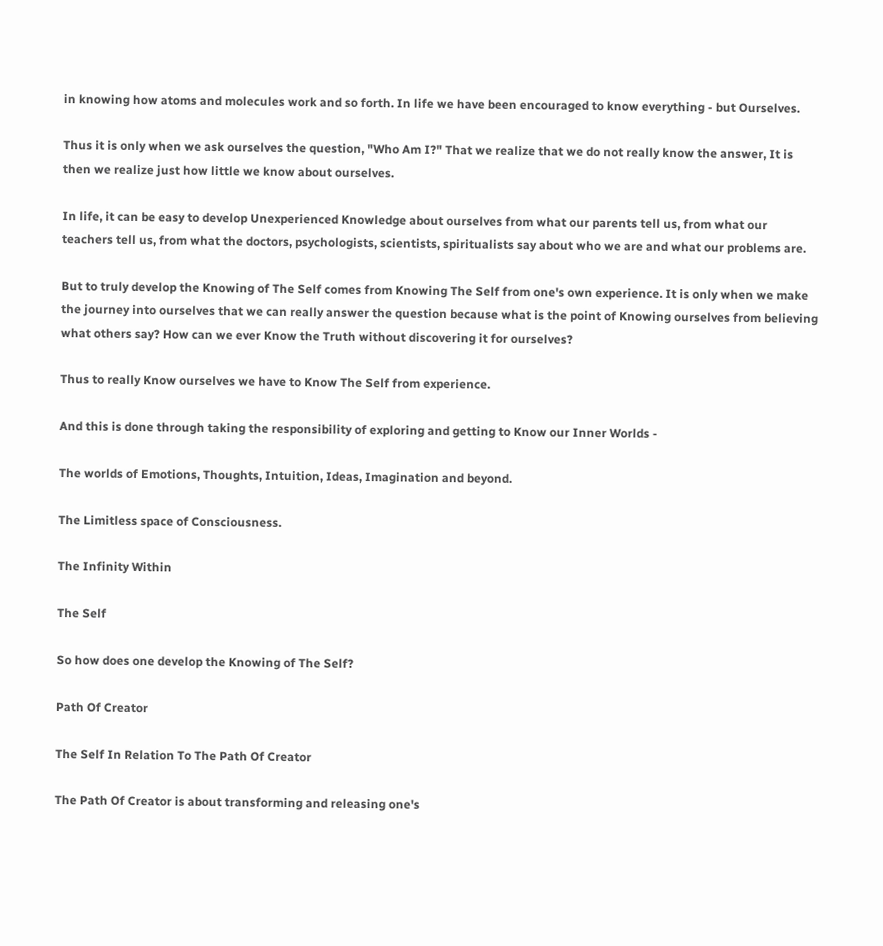in knowing how atoms and molecules work and so forth. In life we have been encouraged to know everything - but Ourselves.

Thus it is only when we ask ourselves the question, "Who Am I?" That we realize that we do not really know the answer, It is then we realize just how little we know about ourselves.

In life, it can be easy to develop Unexperienced Knowledge about ourselves from what our parents tell us, from what our teachers tell us, from what the doctors, psychologists, scientists, spiritualists say about who we are and what our problems are.

But to truly develop the Knowing of The Self comes from Knowing The Self from one's own experience. It is only when we make the journey into ourselves that we can really answer the question because what is the point of Knowing ourselves from believing what others say? How can we ever Know the Truth without discovering it for ourselves?

Thus to really Know ourselves we have to Know The Self from experience.

And this is done through taking the responsibility of exploring and getting to Know our Inner Worlds -

The worlds of Emotions, Thoughts, Intuition, Ideas, Imagination and beyond.

The Limitless space of Consciousness.

The Infinity Within

The Self

So how does one develop the Knowing of The Self?

Path Of Creator

The Self In Relation To The Path Of Creator

The Path Of Creator is about transforming and releasing one's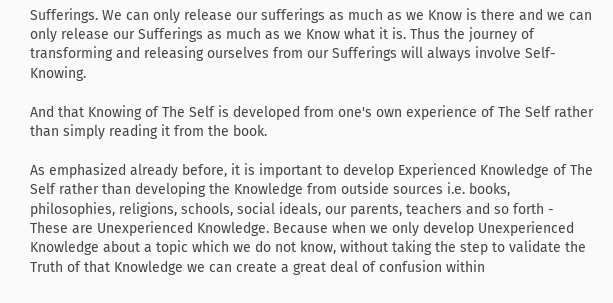Sufferings. We can only release our sufferings as much as we Know is there and we can only release our Sufferings as much as we Know what it is. Thus the journey of transforming and releasing ourselves from our Sufferings will always involve Self-Knowing.

And that Knowing of The Self is developed from one's own experience of The Self rather than simply reading it from the book.

As emphasized already before, it is important to develop Experienced Knowledge of The Self rather than developing the Knowledge from outside sources i.e. books, philosophies, religions, schools, social ideals, our parents, teachers and so forth - These are Unexperienced Knowledge. Because when we only develop Unexperienced Knowledge about a topic which we do not know, without taking the step to validate the Truth of that Knowledge we can create a great deal of confusion within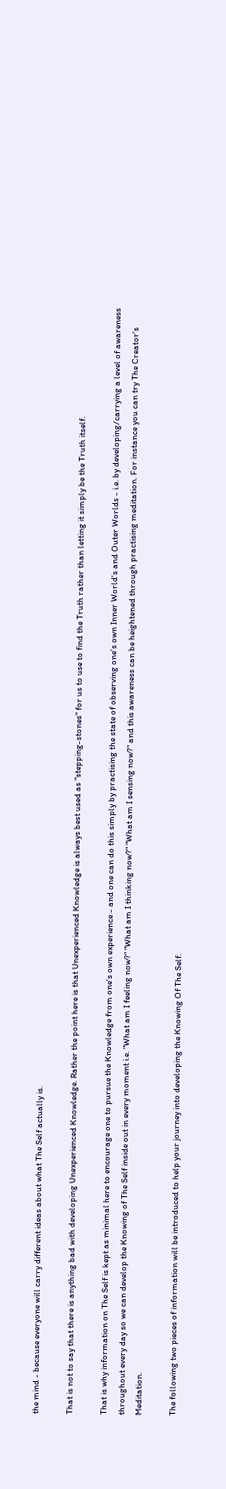the mind - because everyone will carry different ideas about what The Self actually is.

That is not to say that there is anything bad with developing Unexperienced Knowledge. Rather the point here is that Unexperienced Knowledge is always best used as "stepping-stones" for us to use to find the Truth rather than letting it simply be the Truth itself.

That is why information on The Self is kept as minimal here to encourage one to pursue the Knowledge from one's own experience - and one can do this simply by practising the state of observing one's own Inner World's and Outer Worlds - i.e. by developing/carrying a level of awareness throughout every day so we can develop the Knowing of The Self inside out in every moment i.e. "What am I feeling now?" "What am I thinking now?" "What am I sensing now?" and this awareness can be heightened through practising meditation. For instance you can try The Creator's Meditation.

The following two pieces of information will be introduced to help your journey into developing the Knowing Of The Self.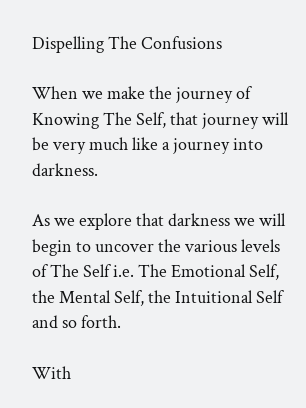Dispelling The Confusions

When we make the journey of Knowing The Self, that journey will be very much like a journey into darkness.

As we explore that darkness we will begin to uncover the various levels of The Self i.e. The Emotional Self, the Mental Self, the Intuitional Self and so forth.

With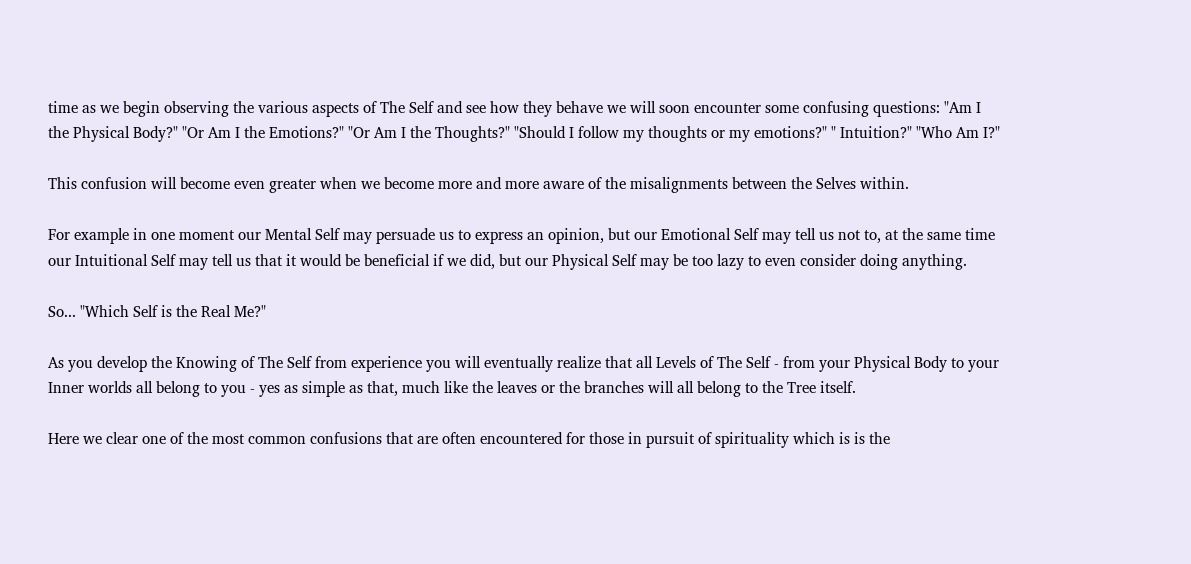time as we begin observing the various aspects of The Self and see how they behave we will soon encounter some confusing questions: "Am I the Physical Body?" "Or Am I the Emotions?" "Or Am I the Thoughts?" "Should I follow my thoughts or my emotions?" " Intuition?" "Who Am I?"

This confusion will become even greater when we become more and more aware of the misalignments between the Selves within.

For example in one moment our Mental Self may persuade us to express an opinion, but our Emotional Self may tell us not to, at the same time our Intuitional Self may tell us that it would be beneficial if we did, but our Physical Self may be too lazy to even consider doing anything.

So... "Which Self is the Real Me?"

As you develop the Knowing of The Self from experience you will eventually realize that all Levels of The Self - from your Physical Body to your Inner worlds all belong to you - yes as simple as that, much like the leaves or the branches will all belong to the Tree itself.

Here we clear one of the most common confusions that are often encountered for those in pursuit of spirituality which is is the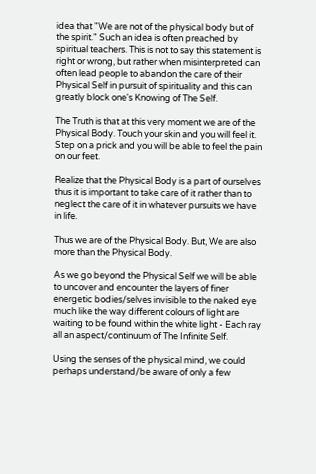idea that "We are not of the physical body but of the spirit." Such an idea is often preached by spiritual teachers. This is not to say this statement is right or wrong, but rather when misinterpreted can often lead people to abandon the care of their Physical Self in pursuit of spirituality and this can greatly block one's Knowing of The Self.

The Truth is that at this very moment we are of the Physical Body. Touch your skin and you will feel it. Step on a prick and you will be able to feel the pain on our feet.

Realize that the Physical Body is a part of ourselves thus it is important to take care of it rather than to neglect the care of it in whatever pursuits we have in life.

Thus we are of the Physical Body. But, We are also more than the Physical Body.

As we go beyond the Physical Self we will be able to uncover and encounter the layers of finer energetic bodies/selves invisible to the naked eye much like the way different colours of light are waiting to be found within the white light - Each ray all an aspect/continuum of The Infinite Self.

Using the senses of the physical mind, we could perhaps understand/be aware of only a few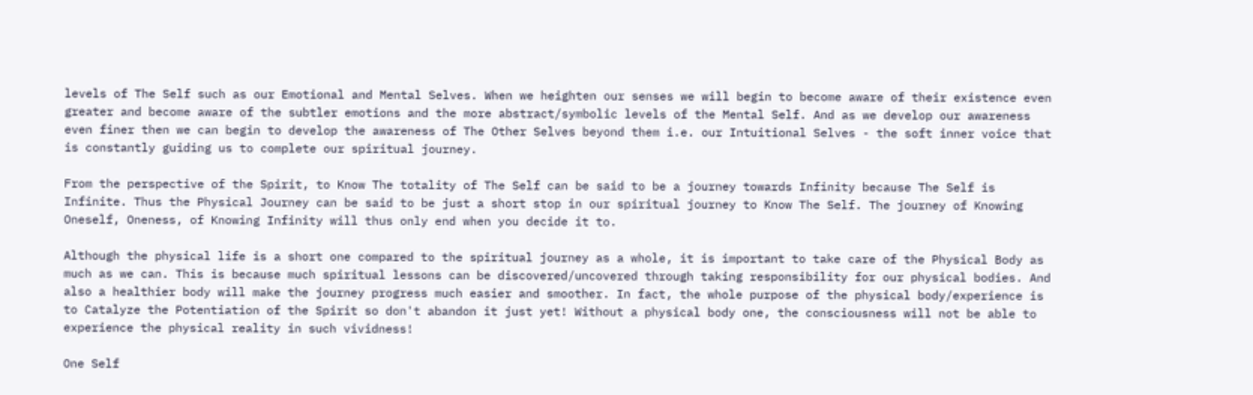levels of The Self such as our Emotional and Mental Selves. When we heighten our senses we will begin to become aware of their existence even greater and become aware of the subtler emotions and the more abstract/symbolic levels of the Mental Self. And as we develop our awareness even finer then we can begin to develop the awareness of The Other Selves beyond them i.e. our Intuitional Selves - the soft inner voice that is constantly guiding us to complete our spiritual journey.

From the perspective of the Spirit, to Know The totality of The Self can be said to be a journey towards Infinity because The Self is Infinite. Thus the Physical Journey can be said to be just a short stop in our spiritual journey to Know The Self. The journey of Knowing Oneself, Oneness, of Knowing Infinity will thus only end when you decide it to.

Although the physical life is a short one compared to the spiritual journey as a whole, it is important to take care of the Physical Body as much as we can. This is because much spiritual lessons can be discovered/uncovered through taking responsibility for our physical bodies. And also a healthier body will make the journey progress much easier and smoother. In fact, the whole purpose of the physical body/experience is to Catalyze the Potentiation of the Spirit so don't abandon it just yet! Without a physical body one, the consciousness will not be able to experience the physical reality in such vividness!

One Self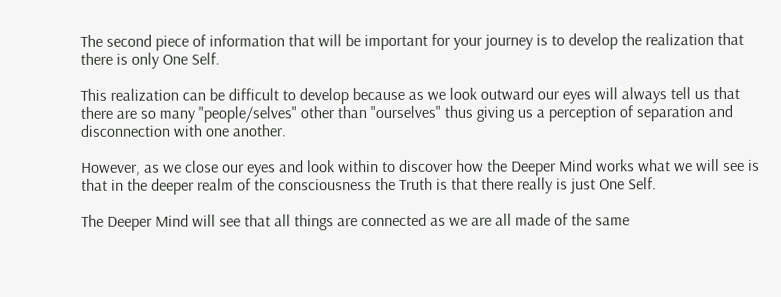The second piece of information that will be important for your journey is to develop the realization that there is only One Self.

This realization can be difficult to develop because as we look outward our eyes will always tell us that there are so many "people/selves" other than "ourselves" thus giving us a perception of separation and disconnection with one another.

However, as we close our eyes and look within to discover how the Deeper Mind works what we will see is that in the deeper realm of the consciousness the Truth is that there really is just One Self.

The Deeper Mind will see that all things are connected as we are all made of the same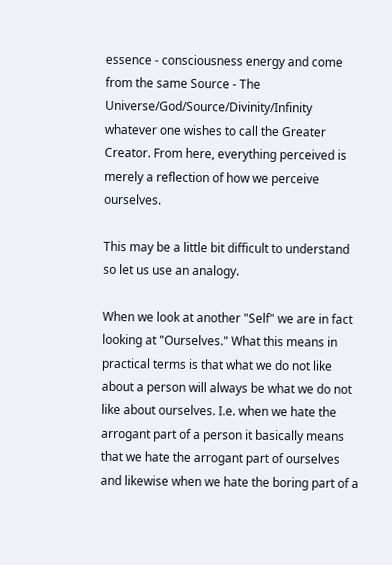essence - consciousness energy and come from the same Source - The Universe/God/Source/Divinity/Infinity whatever one wishes to call the Greater Creator. From here, everything perceived is merely a reflection of how we perceive ourselves.

This may be a little bit difficult to understand so let us use an analogy.

When we look at another "Self" we are in fact looking at "Ourselves." What this means in practical terms is that what we do not like about a person will always be what we do not like about ourselves. I.e. when we hate the arrogant part of a person it basically means that we hate the arrogant part of ourselves and likewise when we hate the boring part of a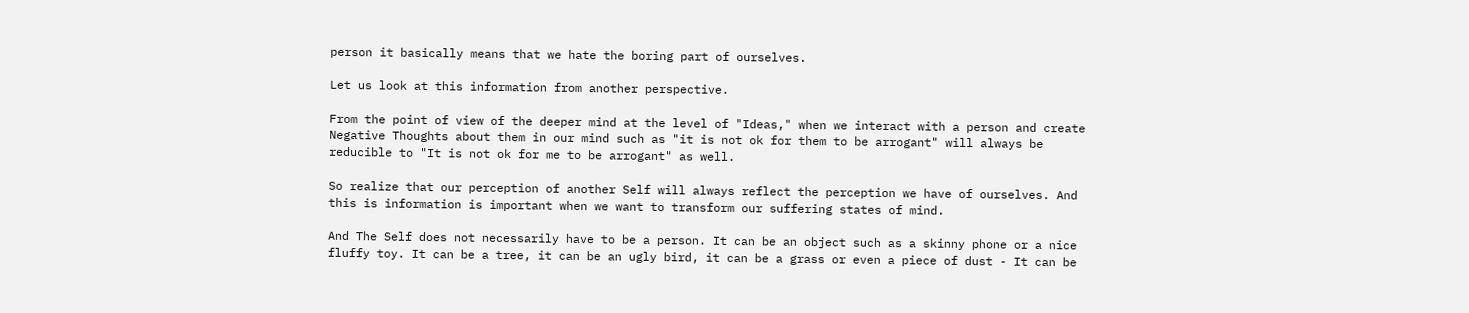person it basically means that we hate the boring part of ourselves.

Let us look at this information from another perspective.

From the point of view of the deeper mind at the level of "Ideas," when we interact with a person and create Negative Thoughts about them in our mind such as "it is not ok for them to be arrogant" will always be reducible to "It is not ok for me to be arrogant" as well.

So realize that our perception of another Self will always reflect the perception we have of ourselves. And this is information is important when we want to transform our suffering states of mind.

And The Self does not necessarily have to be a person. It can be an object such as a skinny phone or a nice fluffy toy. It can be a tree, it can be an ugly bird, it can be a grass or even a piece of dust - It can be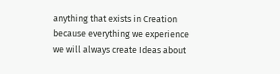anything that exists in Creation because everything we experience we will always create Ideas about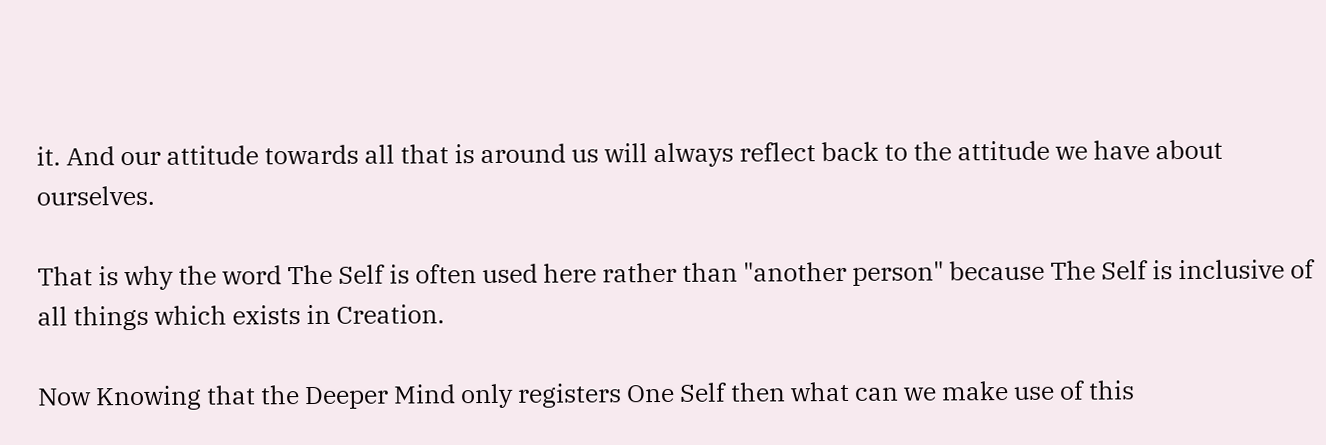it. And our attitude towards all that is around us will always reflect back to the attitude we have about ourselves.

That is why the word The Self is often used here rather than "another person" because The Self is inclusive of all things which exists in Creation.

Now Knowing that the Deeper Mind only registers One Self then what can we make use of this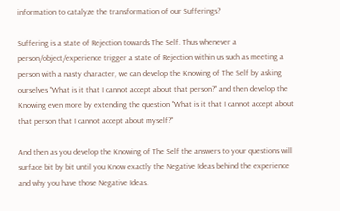information to catalyze the transformation of our Sufferings?

Suffering is a state of Rejection towards The Self. Thus whenever a person/object/experience trigger a state of Rejection within us such as meeting a person with a nasty character, we can develop the Knowing of The Self by asking ourselves "What is it that I cannot accept about that person?" and then develop the Knowing even more by extending the question "What is it that I cannot accept about that person that I cannot accept about myself?"

And then as you develop the Knowing of The Self the answers to your questions will surface bit by bit until you Know exactly the Negative Ideas behind the experience and why you have those Negative Ideas.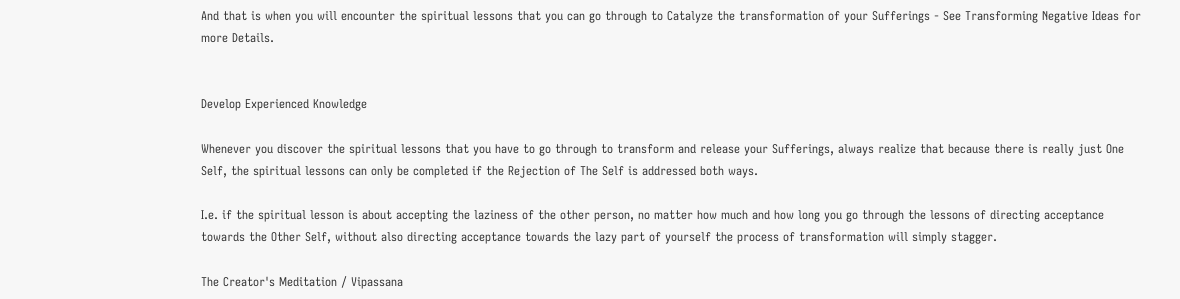And that is when you will encounter the spiritual lessons that you can go through to Catalyze the transformation of your Sufferings - See Transforming Negative Ideas for more Details.


Develop Experienced Knowledge

Whenever you discover the spiritual lessons that you have to go through to transform and release your Sufferings, always realize that because there is really just One Self, the spiritual lessons can only be completed if the Rejection of The Self is addressed both ways.

I.e. if the spiritual lesson is about accepting the laziness of the other person, no matter how much and how long you go through the lessons of directing acceptance towards the Other Self, without also directing acceptance towards the lazy part of yourself the process of transformation will simply stagger.

The Creator's Meditation / Vipassana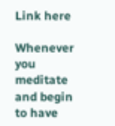Link here

Whenever you meditate and begin to have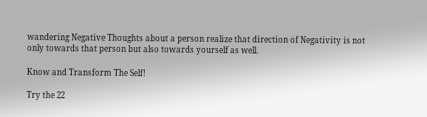wandering Negative Thoughts about a person realize that direction of Negativity is not only towards that person but also towards yourself as well.

Know and Transform The Self!

Try the 22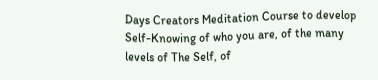Days Creators Meditation Course to develop Self-Knowing of who you are, of the many levels of The Self, of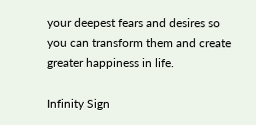your deepest fears and desires so you can transform them and create greater happiness in life.

Infinity Sign